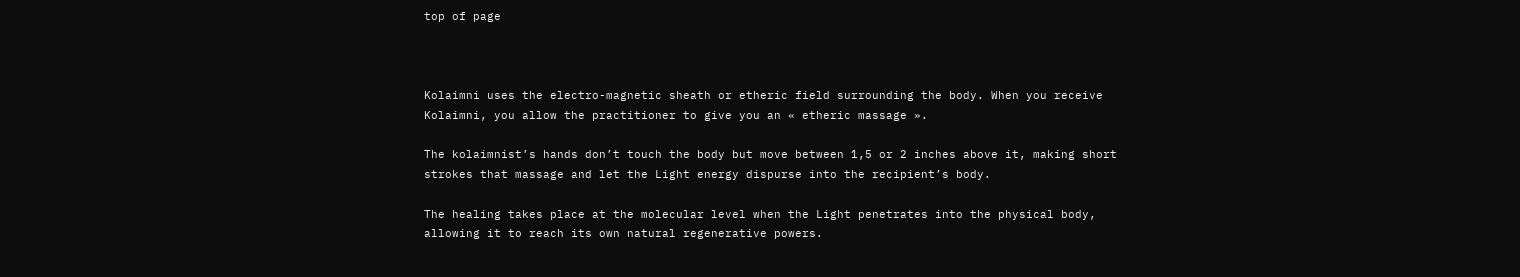top of page



Kolaimni uses the electro-magnetic sheath or etheric field surrounding the body. When you receive Kolaimni, you allow the practitioner to give you an « etheric massage ».

The kolaimnist’s hands don’t touch the body but move between 1,5 or 2 inches above it, making short strokes that massage and let the Light energy dispurse into the recipient’s body.

The healing takes place at the molecular level when the Light penetrates into the physical body, allowing it to reach its own natural regenerative powers.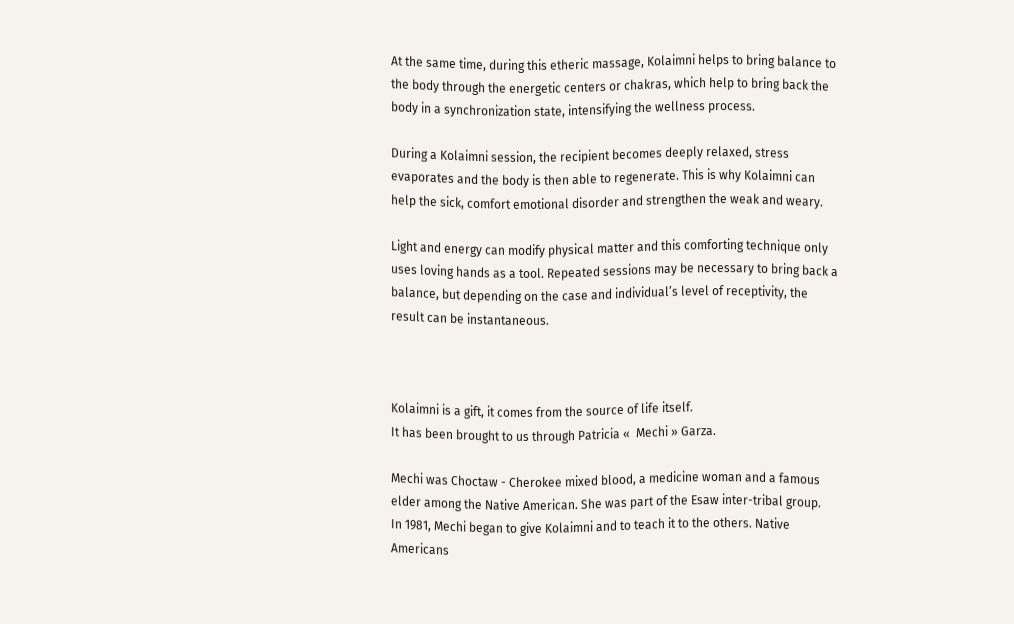At the same time, during this etheric massage, Kolaimni helps to bring balance to the body through the energetic centers or chakras, which help to bring back the body in a synchronization state, intensifying the wellness process.

During a Kolaimni session, the recipient becomes deeply relaxed, stress evaporates and the body is then able to regenerate. This is why Kolaimni can help the sick, comfort emotional disorder and strengthen the weak and weary.

Light and energy can modify physical matter and this comforting technique only uses loving hands as a tool. Repeated sessions may be necessary to bring back a balance, but depending on the case and individual’s level of receptivity, the result can be instantaneous.



Kolaimni is a gift, it comes from the source of life itself.
It has been brought to us through Patricia «  Mechi » Garza.

Mechi was Choctaw - Cherokee mixed blood, a medicine woman and a famous elder among the Native American. She was part of the Esaw inter-tribal group.
In 1981, Mechi began to give Kolaimni and to teach it to the others. Native Americans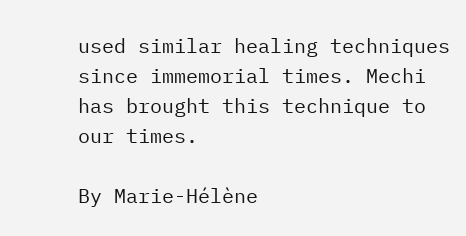used similar healing techniques since immemorial times. Mechi has brought this technique to our times.

By Marie-Hélène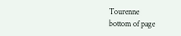Tourenne
bottom of page